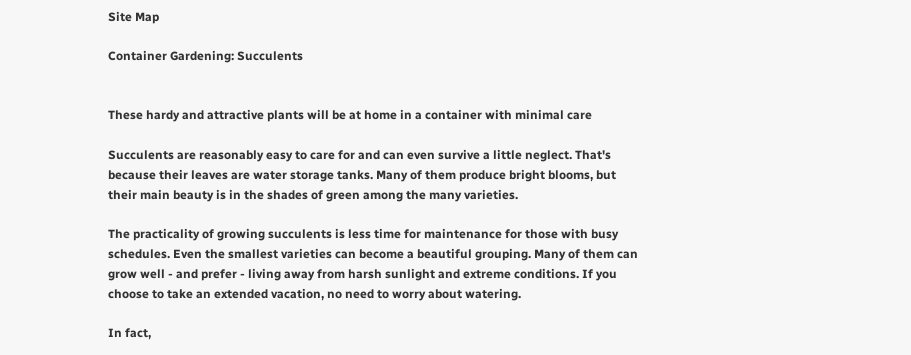Site Map

Container Gardening: Succulents


These hardy and attractive plants will be at home in a container with minimal care

Succulents are reasonably easy to care for and can even survive a little neglect. That's because their leaves are water storage tanks. Many of them produce bright blooms, but their main beauty is in the shades of green among the many varieties.

The practicality of growing succulents is less time for maintenance for those with busy schedules. Even the smallest varieties can become a beautiful grouping. Many of them can grow well - and prefer - living away from harsh sunlight and extreme conditions. If you choose to take an extended vacation, no need to worry about watering.

In fact,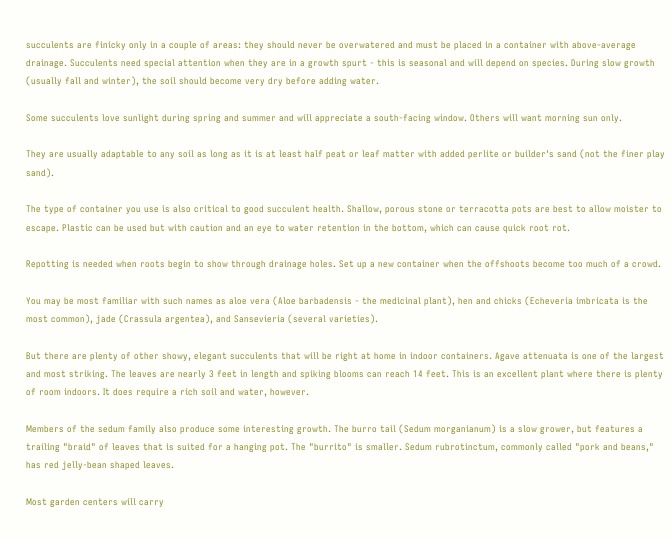succulents are finicky only in a couple of areas: they should never be overwatered and must be placed in a container with above-average drainage. Succulents need special attention when they are in a growth spurt - this is seasonal and will depend on species. During slow growth (usually fall and winter), the soil should become very dry before adding water.

Some succulents love sunlight during spring and summer and will appreciate a south-facing window. Others will want morning sun only.

They are usually adaptable to any soil as long as it is at least half peat or leaf matter with added perlite or builder's sand (not the finer play sand).

The type of container you use is also critical to good succulent health. Shallow, porous stone or terracotta pots are best to allow moister to escape. Plastic can be used but with caution and an eye to water retention in the bottom, which can cause quick root rot.

Repotting is needed when roots begin to show through drainage holes. Set up a new container when the offshoots become too much of a crowd.

You may be most familiar with such names as aloe vera (Aloe barbadensis - the medicinal plant), hen and chicks (Echeveria imbricata is the most common), jade (Crassula argentea), and Sansevieria (several varieties).

But there are plenty of other showy, elegant succulents that will be right at home in indoor containers. Agave attenuata is one of the largest and most striking. The leaves are nearly 3 feet in length and spiking blooms can reach 14 feet. This is an excellent plant where there is plenty of room indoors. It does require a rich soil and water, however.

Members of the sedum family also produce some interesting growth. The burro tail (Sedum morganianum) is a slow grower, but features a trailing "braid" of leaves that is suited for a hanging pot. The "burrito" is smaller. Sedum rubrotinctum, commonly called "pork and beans," has red jelly-bean shaped leaves.

Most garden centers will carry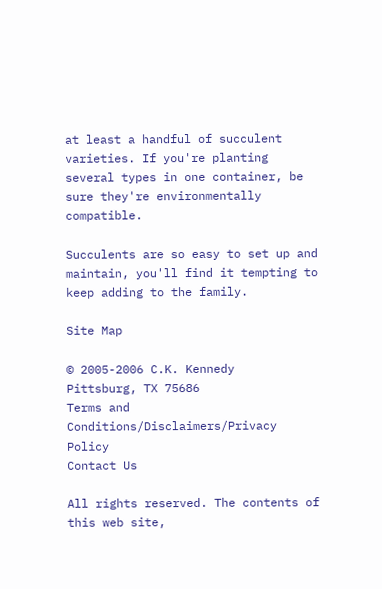at least a handful of succulent varieties. If you're planting several types in one container, be sure they're environmentally compatible.

Succulents are so easy to set up and maintain, you'll find it tempting to keep adding to the family.

Site Map

© 2005-2006 C.K. Kennedy
Pittsburg, TX 75686
Terms and Conditions/Disclaimers/Privacy Policy
Contact Us

All rights reserved. The contents of this web site,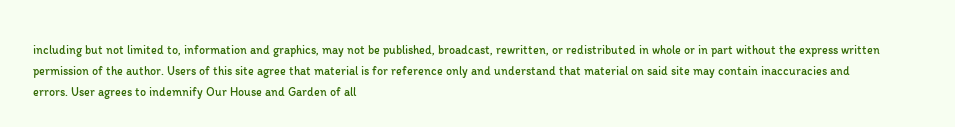including but not limited to, information and graphics, may not be published, broadcast, rewritten, or redistributed in whole or in part without the express written permission of the author. Users of this site agree that material is for reference only and understand that material on said site may contain inaccuracies and errors. User agrees to indemnify Our House and Garden of all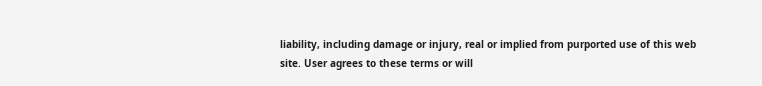liability, including damage or injury, real or implied from purported use of this web site. User agrees to these terms or will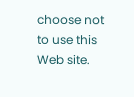choose not to use this Web site.